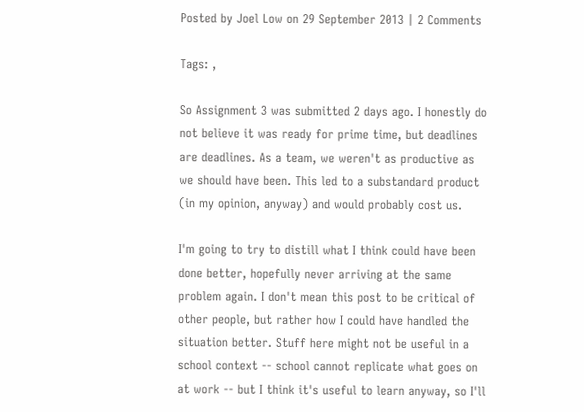Posted by Joel Low on 29 September 2013 | 2 Comments

Tags: ,

So Assignment 3 was submitted 2 days ago. I honestly do not believe it was ready for prime time, but deadlines are deadlines. As a team, we weren't as productive as we should have been. This led to a substandard product (in my opinion, anyway) and would probably cost us.

I'm going to try to distill what I think could have been done better, hopefully never arriving at the same problem again. I don't mean this post to be critical of other people, but rather how I could have handled the situation better. Stuff here might not be useful in a school context -- school cannot replicate what goes on at work -- but I think it's useful to learn anyway, so I'll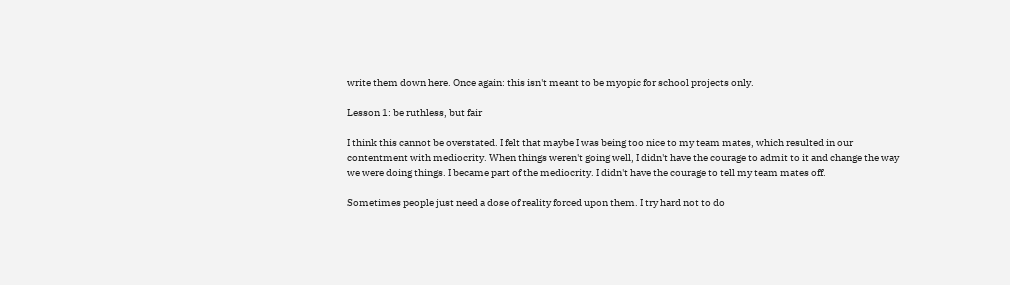write them down here. Once again: this isn't meant to be myopic for school projects only.

Lesson 1: be ruthless, but fair

I think this cannot be overstated. I felt that maybe I was being too nice to my team mates, which resulted in our contentment with mediocrity. When things weren't going well, I didn't have the courage to admit to it and change the way we were doing things. I became part of the mediocrity. I didn't have the courage to tell my team mates off.

Sometimes people just need a dose of reality forced upon them. I try hard not to do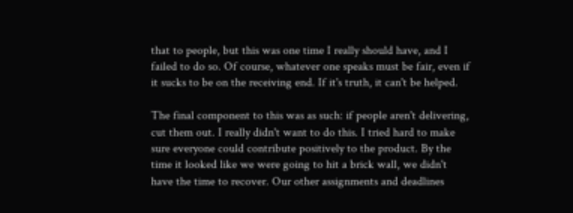that to people, but this was one time I really should have, and I failed to do so. Of course, whatever one speaks must be fair, even if it sucks to be on the receiving end. If it's truth, it can't be helped.

The final component to this was as such: if people aren't delivering, cut them out. I really didn't want to do this. I tried hard to make sure everyone could contribute positively to the product. By the time it looked like we were going to hit a brick wall, we didn't have the time to recover. Our other assignments and deadlines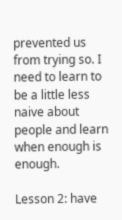prevented us from trying so. I need to learn to be a little less naive about people and learn when enough is enough.

Lesson 2: have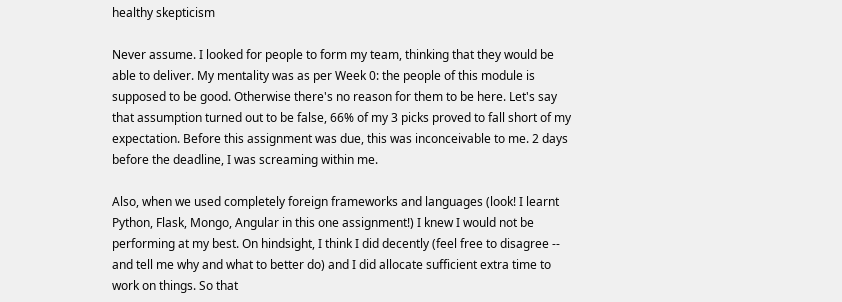healthy skepticism

Never assume. I looked for people to form my team, thinking that they would be able to deliver. My mentality was as per Week 0: the people of this module is supposed to be good. Otherwise there's no reason for them to be here. Let's say that assumption turned out to be false, 66% of my 3 picks proved to fall short of my expectation. Before this assignment was due, this was inconceivable to me. 2 days before the deadline, I was screaming within me.

Also, when we used completely foreign frameworks and languages (look! I learnt Python, Flask, Mongo, Angular in this one assignment!) I knew I would not be performing at my best. On hindsight, I think I did decently (feel free to disagree -- and tell me why and what to better do) and I did allocate sufficient extra time to work on things. So that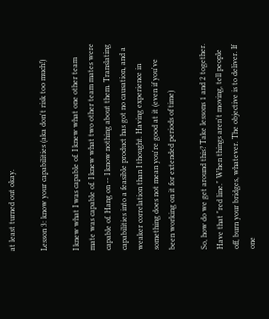at least turned out okay.

Lesson 3: know your capabilities (aka don't risk too much!)

I knew what I was capable of. I knew what one other team mate was capable of. I knew what two other team mates were capable of. Hang on -- I know nothing about them. Translating capabilities into a feasible product has got no causation, and a weaker correlation than I thought. Having experience in something does not mean you're good at it (even if you've been working on it for extended periods of time)

So, how do we get around this? Take lessons 1 and 2 together. Have that "red line." When things aren't moving, tell people off, burn your bridges, whatever. The objective is to deliver. If one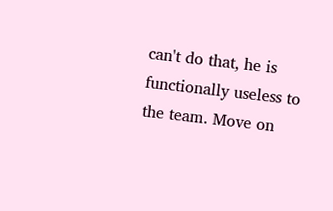can't do that, he is functionally useless to the team. Move on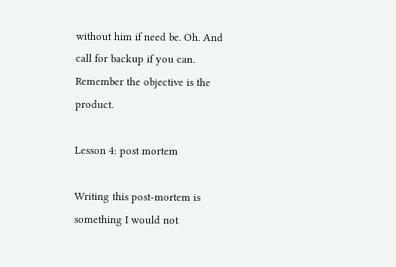without him if need be. Oh. And call for backup if you can. Remember the objective is the product.

Lesson 4: post mortem

Writing this post-mortem is something I would not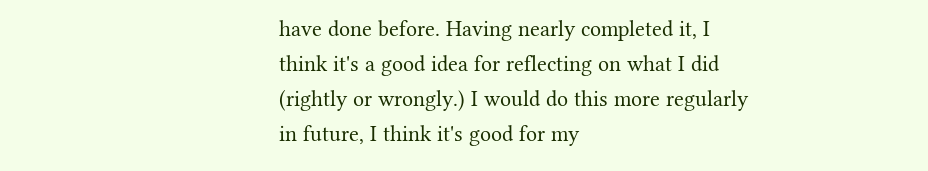have done before. Having nearly completed it, I think it's a good idea for reflecting on what I did (rightly or wrongly.) I would do this more regularly in future, I think it's good for my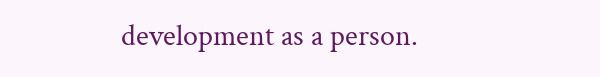development as a person.